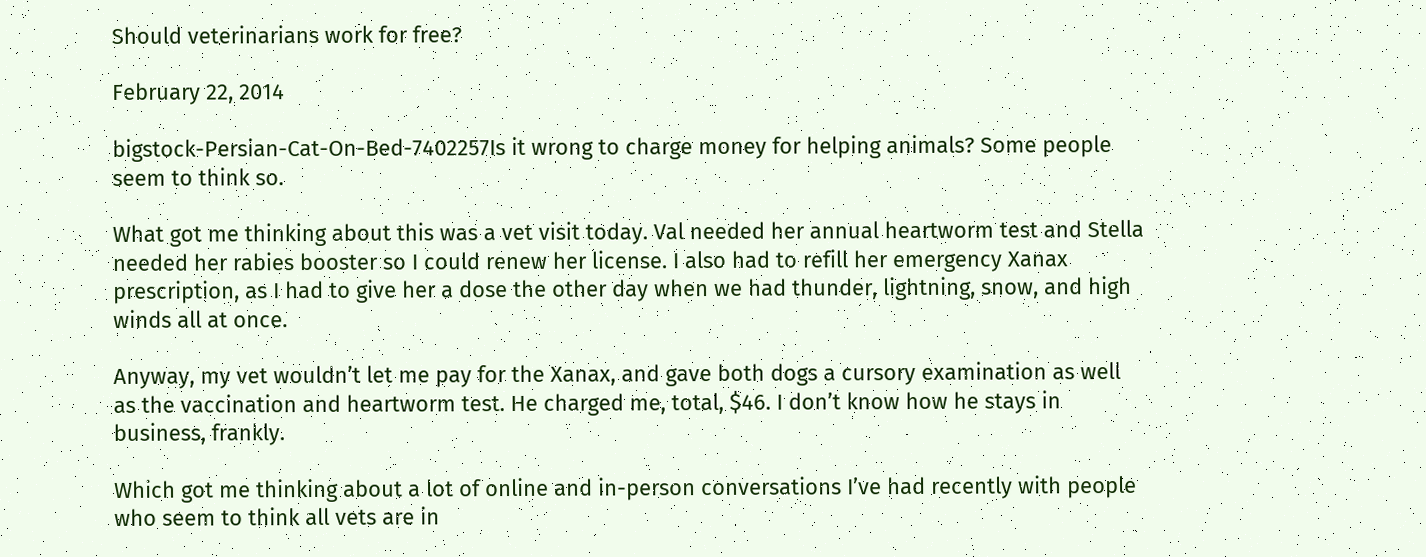Should veterinarians work for free?

February 22, 2014

bigstock-Persian-Cat-On-Bed-7402257Is it wrong to charge money for helping animals? Some people seem to think so.

What got me thinking about this was a vet visit today. Val needed her annual heartworm test and Stella needed her rabies booster so I could renew her license. I also had to refill her emergency Xanax prescription, as I had to give her a dose the other day when we had thunder, lightning, snow, and high winds all at once.

Anyway, my vet wouldn’t let me pay for the Xanax, and gave both dogs a cursory examination as well as the vaccination and heartworm test. He charged me, total, $46. I don’t know how he stays in business, frankly.

Which got me thinking about a lot of online and in-person conversations I’ve had recently with people who seem to think all vets are in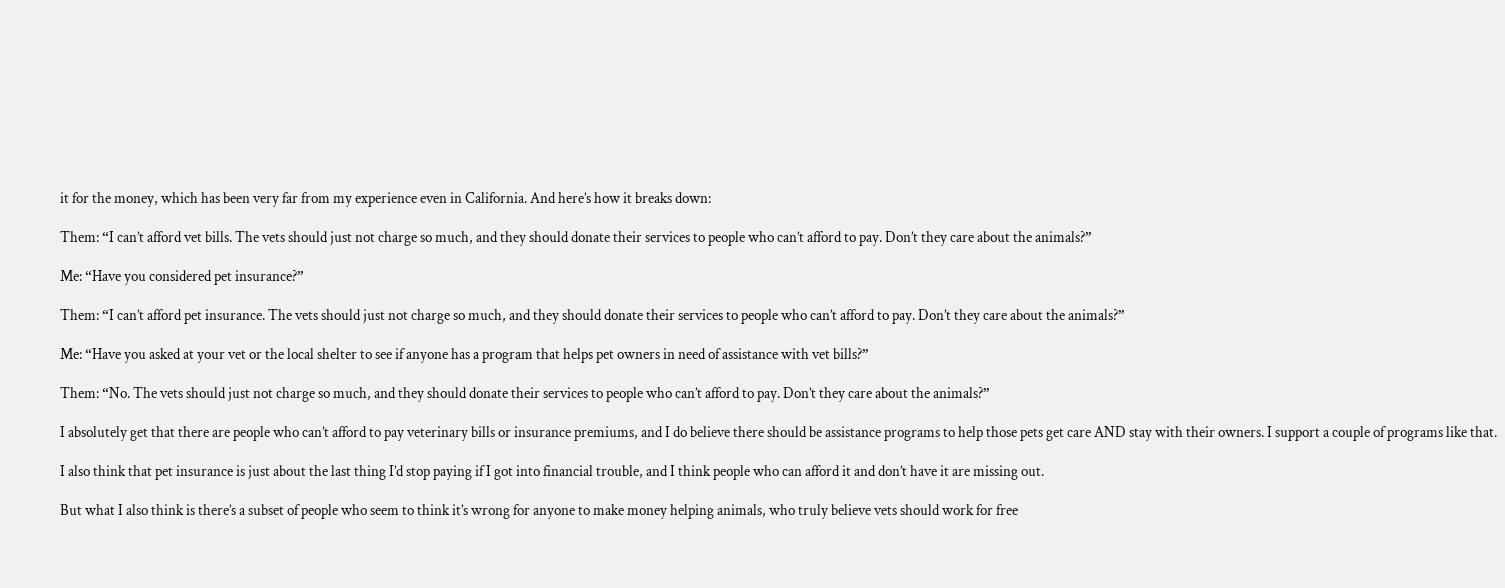it for the money, which has been very far from my experience even in California. And here’s how it breaks down:

Them: “I can’t afford vet bills. The vets should just not charge so much, and they should donate their services to people who can’t afford to pay. Don’t they care about the animals?”

Me: “Have you considered pet insurance?”

Them: “I can’t afford pet insurance. The vets should just not charge so much, and they should donate their services to people who can’t afford to pay. Don’t they care about the animals?”

Me: “Have you asked at your vet or the local shelter to see if anyone has a program that helps pet owners in need of assistance with vet bills?”

Them: “No. The vets should just not charge so much, and they should donate their services to people who can’t afford to pay. Don’t they care about the animals?”

I absolutely get that there are people who can’t afford to pay veterinary bills or insurance premiums, and I do believe there should be assistance programs to help those pets get care AND stay with their owners. I support a couple of programs like that.

I also think that pet insurance is just about the last thing I’d stop paying if I got into financial trouble, and I think people who can afford it and don’t have it are missing out.

But what I also think is there’s a subset of people who seem to think it’s wrong for anyone to make money helping animals, who truly believe vets should work for free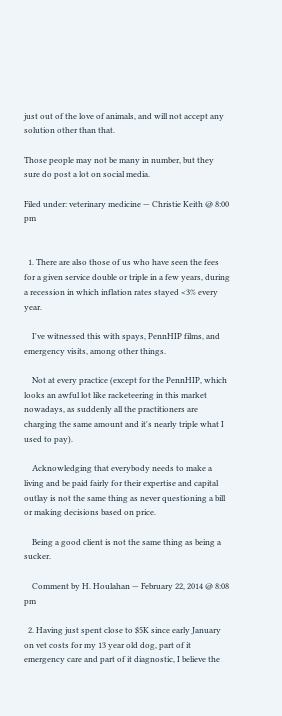just out of the love of animals, and will not accept any solution other than that.

Those people may not be many in number, but they sure do post a lot on social media.

Filed under: veterinary medicine — Christie Keith @ 8:00 pm


  1. There are also those of us who have seen the fees for a given service double or triple in a few years, during a recession in which inflation rates stayed <3% every year.

    I've witnessed this with spays, PennHIP films, and emergency visits, among other things.

    Not at every practice (except for the PennHIP, which looks an awful lot like racketeering in this market nowadays, as suddenly all the practitioners are charging the same amount and it's nearly triple what I used to pay).

    Acknowledging that everybody needs to make a living and be paid fairly for their expertise and capital outlay is not the same thing as never questioning a bill or making decisions based on price.

    Being a good client is not the same thing as being a sucker.

    Comment by H. Houlahan — February 22, 2014 @ 8:08 pm

  2. Having just spent close to $5K since early January on vet costs for my 13 year old dog, part of it emergency care and part of it diagnostic, I believe the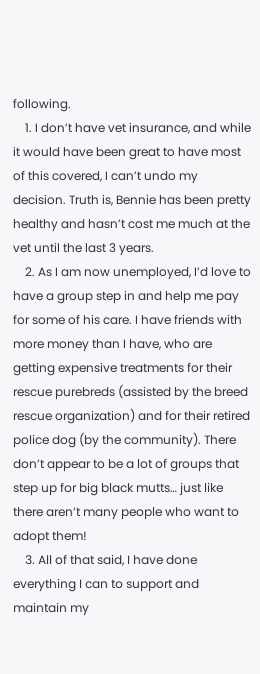following.
    1. I don’t have vet insurance, and while it would have been great to have most of this covered, I can’t undo my decision. Truth is, Bennie has been pretty healthy and hasn’t cost me much at the vet until the last 3 years.
    2. As I am now unemployed, I’d love to have a group step in and help me pay for some of his care. I have friends with more money than I have, who are getting expensive treatments for their rescue purebreds (assisted by the breed rescue organization) and for their retired police dog (by the community). There don’t appear to be a lot of groups that step up for big black mutts… just like there aren’t many people who want to adopt them!
    3. All of that said, I have done everything I can to support and maintain my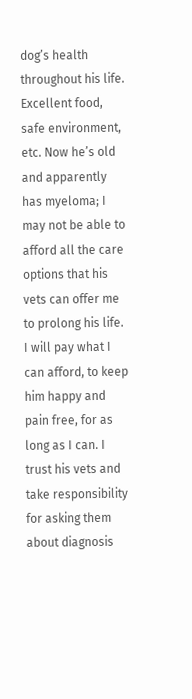dog’s health throughout his life. Excellent food, safe environment, etc. Now he’s old and apparently has myeloma; I may not be able to afford all the care options that his vets can offer me to prolong his life. I will pay what I can afford, to keep him happy and pain free, for as long as I can. I trust his vets and take responsibility for asking them about diagnosis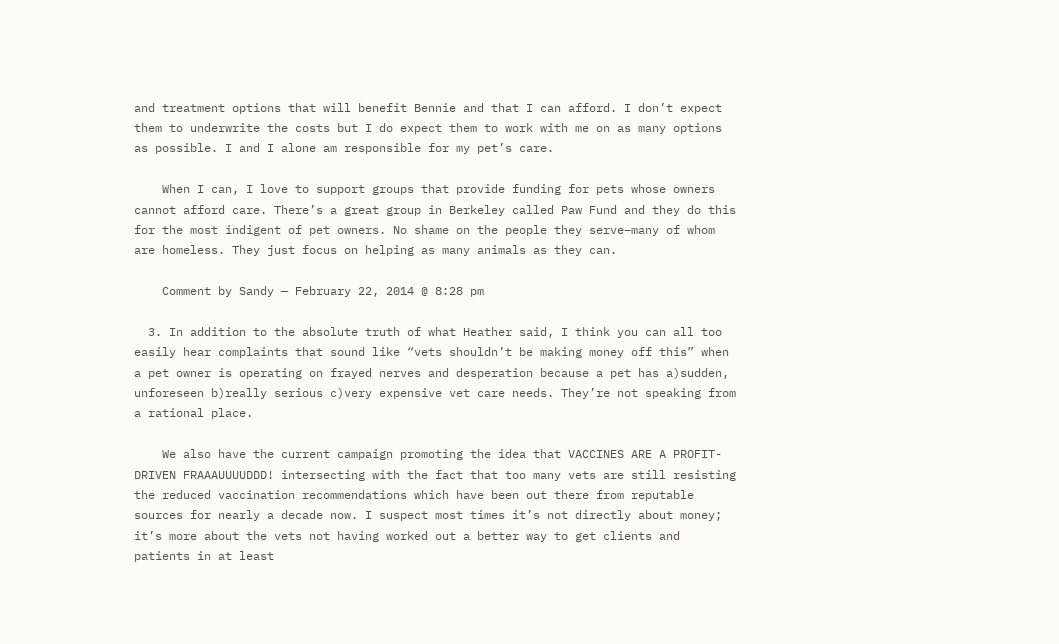and treatment options that will benefit Bennie and that I can afford. I don’t expect them to underwrite the costs but I do expect them to work with me on as many options as possible. I and I alone am responsible for my pet’s care.

    When I can, I love to support groups that provide funding for pets whose owners cannot afford care. There’s a great group in Berkeley called Paw Fund and they do this for the most indigent of pet owners. No shame on the people they serve–many of whom are homeless. They just focus on helping as many animals as they can.

    Comment by Sandy — February 22, 2014 @ 8:28 pm

  3. In addition to the absolute truth of what Heather said, I think you can all too easily hear complaints that sound like “vets shouldn’t be making money off this” when a pet owner is operating on frayed nerves and desperation because a pet has a)sudden, unforeseen b)really serious c)very expensive vet care needs. They’re not speaking from a rational place.

    We also have the current campaign promoting the idea that VACCINES ARE A PROFIT-DRIVEN FRAAAUUUUDDD! intersecting with the fact that too many vets are still resisting the reduced vaccination recommendations which have been out there from reputable sources for nearly a decade now. I suspect most times it’s not directly about money; it’s more about the vets not having worked out a better way to get clients and patients in at least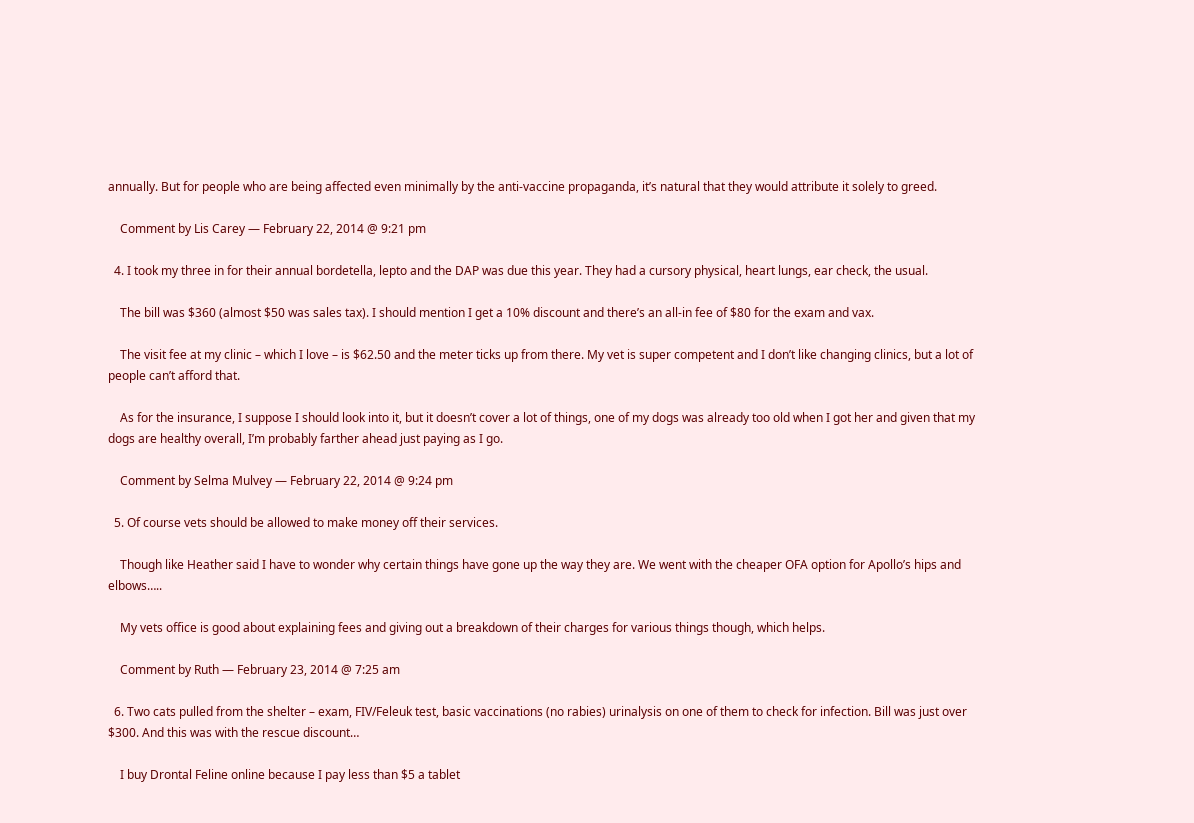annually. But for people who are being affected even minimally by the anti-vaccine propaganda, it’s natural that they would attribute it solely to greed.

    Comment by Lis Carey — February 22, 2014 @ 9:21 pm

  4. I took my three in for their annual bordetella, lepto and the DAP was due this year. They had a cursory physical, heart lungs, ear check, the usual.

    The bill was $360 (almost $50 was sales tax). I should mention I get a 10% discount and there’s an all-in fee of $80 for the exam and vax.

    The visit fee at my clinic – which I love – is $62.50 and the meter ticks up from there. My vet is super competent and I don’t like changing clinics, but a lot of people can’t afford that.

    As for the insurance, I suppose I should look into it, but it doesn’t cover a lot of things, one of my dogs was already too old when I got her and given that my dogs are healthy overall, I’m probably farther ahead just paying as I go.

    Comment by Selma Mulvey — February 22, 2014 @ 9:24 pm

  5. Of course vets should be allowed to make money off their services.

    Though like Heather said I have to wonder why certain things have gone up the way they are. We went with the cheaper OFA option for Apollo’s hips and elbows…..

    My vets office is good about explaining fees and giving out a breakdown of their charges for various things though, which helps.

    Comment by Ruth — February 23, 2014 @ 7:25 am

  6. Two cats pulled from the shelter – exam, FIV/Feleuk test, basic vaccinations (no rabies) urinalysis on one of them to check for infection. Bill was just over $300. And this was with the rescue discount…

    I buy Drontal Feline online because I pay less than $5 a tablet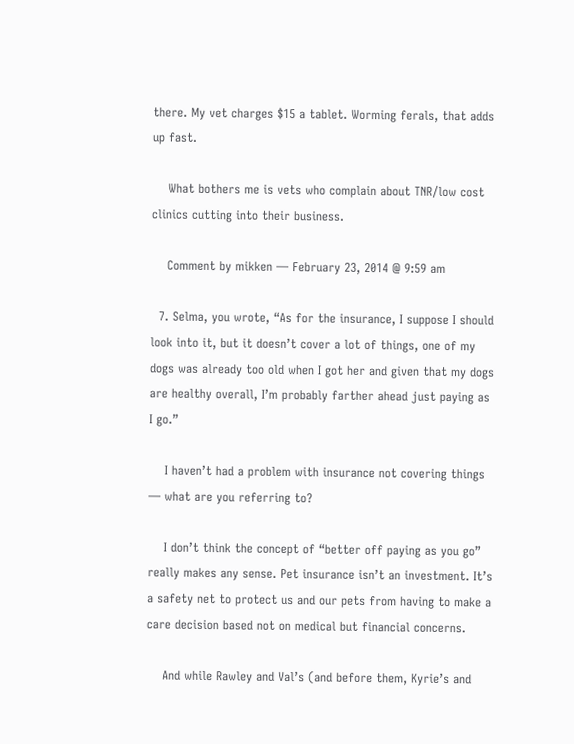there. My vet charges $15 a tablet. Worming ferals, that adds up fast.

    What bothers me is vets who complain about TNR/low cost clinics cutting into their business.

    Comment by mikken — February 23, 2014 @ 9:59 am

  7. Selma, you wrote, “As for the insurance, I suppose I should look into it, but it doesn’t cover a lot of things, one of my dogs was already too old when I got her and given that my dogs are healthy overall, I’m probably farther ahead just paying as I go.”

    I haven’t had a problem with insurance not covering things — what are you referring to?

    I don’t think the concept of “better off paying as you go” really makes any sense. Pet insurance isn’t an investment. It’s a safety net to protect us and our pets from having to make a care decision based not on medical but financial concerns.

    And while Rawley and Val’s (and before them, Kyrie’s and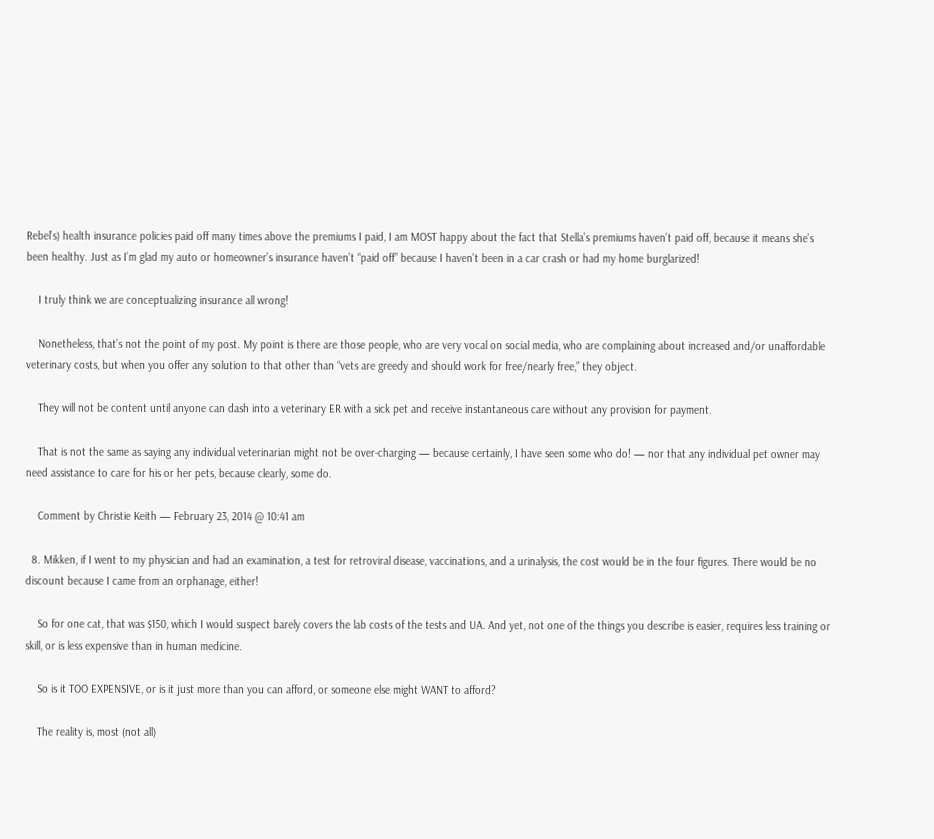Rebel’s) health insurance policies paid off many times above the premiums I paid, I am MOST happy about the fact that Stella’s premiums haven’t paid off, because it means she’s been healthy. Just as I’m glad my auto or homeowner’s insurance haven’t “paid off” because I haven’t been in a car crash or had my home burglarized!

    I truly think we are conceptualizing insurance all wrong!

    Nonetheless, that’s not the point of my post. My point is there are those people, who are very vocal on social media, who are complaining about increased and/or unaffordable veterinary costs, but when you offer any solution to that other than “vets are greedy and should work for free/nearly free,” they object.

    They will not be content until anyone can dash into a veterinary ER with a sick pet and receive instantaneous care without any provision for payment.

    That is not the same as saying any individual veterinarian might not be over-charging — because certainly, I have seen some who do! — nor that any individual pet owner may need assistance to care for his or her pets, because clearly, some do.

    Comment by Christie Keith — February 23, 2014 @ 10:41 am

  8. Mikken, if I went to my physician and had an examination, a test for retroviral disease, vaccinations, and a urinalysis, the cost would be in the four figures. There would be no discount because I came from an orphanage, either!

    So for one cat, that was $150, which I would suspect barely covers the lab costs of the tests and UA. And yet, not one of the things you describe is easier, requires less training or skill, or is less expensive than in human medicine.

    So is it TOO EXPENSIVE, or is it just more than you can afford, or someone else might WANT to afford?

    The reality is, most (not all)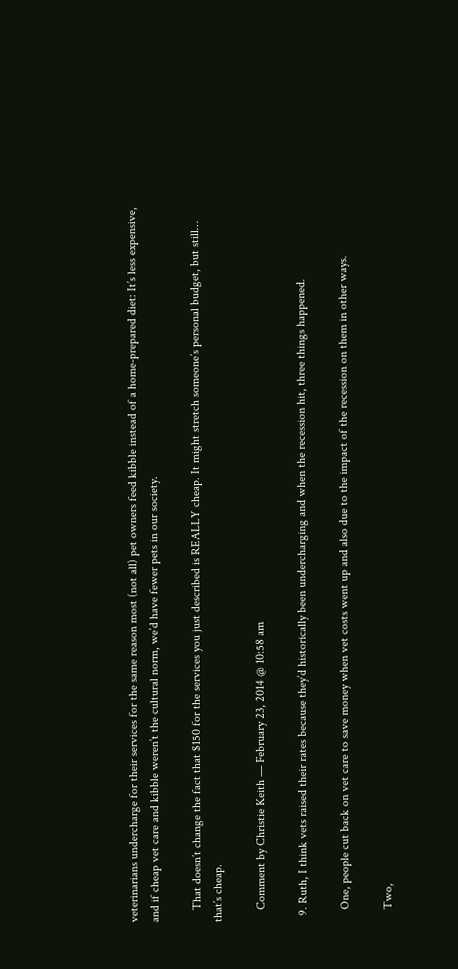veterinarians undercharge for their services for the same reason most (not all) pet owners feed kibble instead of a home-prepared diet: It’s less expensive, and if cheap vet care and kibble weren’t the cultural norm, we’d have fewer pets in our society.

    That doesn’t change the fact that $150 for the services you just described is REALLY cheap. It might stretch someone’s personal budget, but still… that’s cheap.

    Comment by Christie Keith — February 23, 2014 @ 10:58 am

  9. Ruth, I think vets raised their rates because they’d historically been undercharging and when the recession hit, three things happened.

    One, people cut back on vet care to save money when vet costs went up and also due to the impact of the recession on them in other ways.

    Two,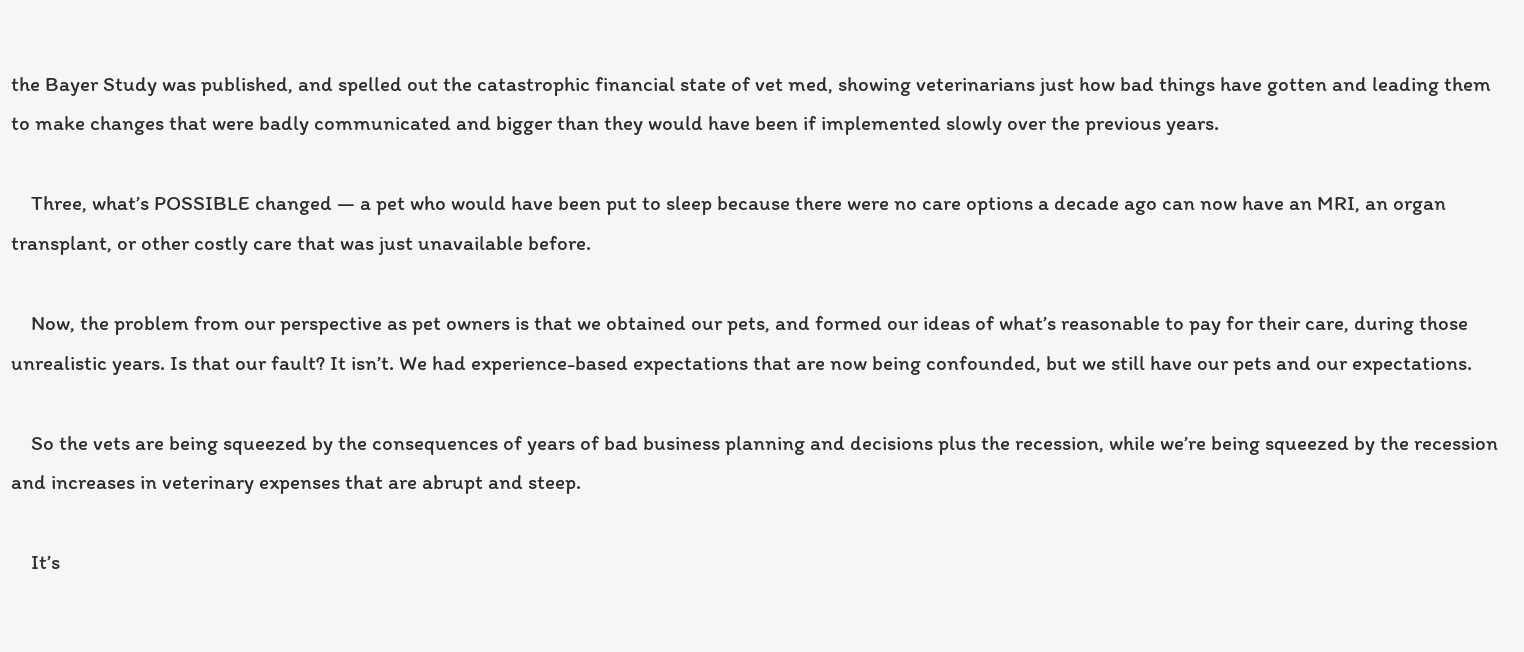the Bayer Study was published, and spelled out the catastrophic financial state of vet med, showing veterinarians just how bad things have gotten and leading them to make changes that were badly communicated and bigger than they would have been if implemented slowly over the previous years.

    Three, what’s POSSIBLE changed — a pet who would have been put to sleep because there were no care options a decade ago can now have an MRI, an organ transplant, or other costly care that was just unavailable before.

    Now, the problem from our perspective as pet owners is that we obtained our pets, and formed our ideas of what’s reasonable to pay for their care, during those unrealistic years. Is that our fault? It isn’t. We had experience-based expectations that are now being confounded, but we still have our pets and our expectations.

    So the vets are being squeezed by the consequences of years of bad business planning and decisions plus the recession, while we’re being squeezed by the recession and increases in veterinary expenses that are abrupt and steep.

    It’s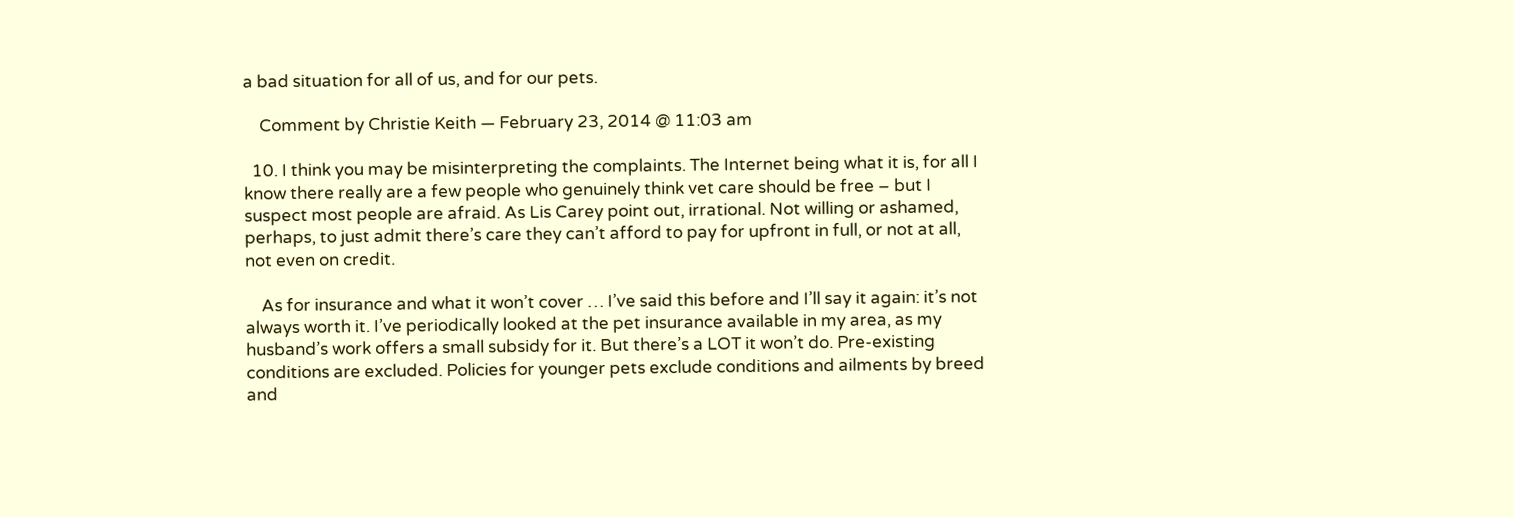a bad situation for all of us, and for our pets.

    Comment by Christie Keith — February 23, 2014 @ 11:03 am

  10. I think you may be misinterpreting the complaints. The Internet being what it is, for all I know there really are a few people who genuinely think vet care should be free – but I suspect most people are afraid. As Lis Carey point out, irrational. Not willing or ashamed, perhaps, to just admit there’s care they can’t afford to pay for upfront in full, or not at all, not even on credit.

    As for insurance and what it won’t cover … I’ve said this before and I’ll say it again: it’s not always worth it. I’ve periodically looked at the pet insurance available in my area, as my husband’s work offers a small subsidy for it. But there’s a LOT it won’t do. Pre-existing conditions are excluded. Policies for younger pets exclude conditions and ailments by breed and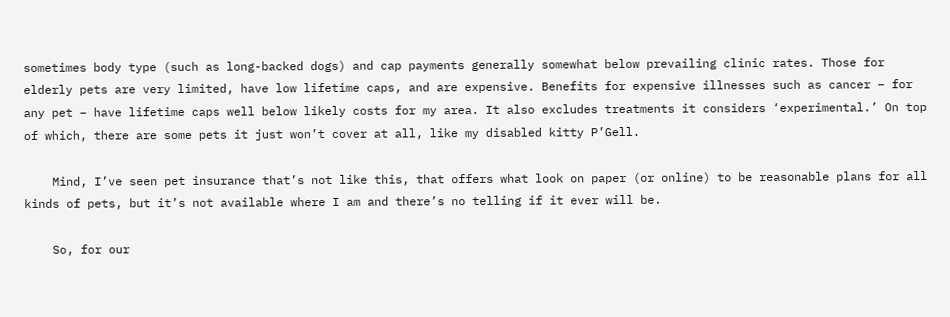sometimes body type (such as long-backed dogs) and cap payments generally somewhat below prevailing clinic rates. Those for elderly pets are very limited, have low lifetime caps, and are expensive. Benefits for expensive illnesses such as cancer – for any pet – have lifetime caps well below likely costs for my area. It also excludes treatments it considers ‘experimental.’ On top of which, there are some pets it just won’t cover at all, like my disabled kitty P’Gell.

    Mind, I’ve seen pet insurance that’s not like this, that offers what look on paper (or online) to be reasonable plans for all kinds of pets, but it’s not available where I am and there’s no telling if it ever will be.

    So, for our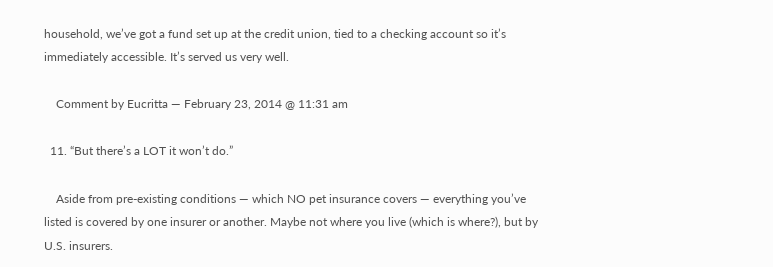household, we’ve got a fund set up at the credit union, tied to a checking account so it’s immediately accessible. It’s served us very well.

    Comment by Eucritta — February 23, 2014 @ 11:31 am

  11. “But there’s a LOT it won’t do.”

    Aside from pre-existing conditions — which NO pet insurance covers — everything you’ve listed is covered by one insurer or another. Maybe not where you live (which is where?), but by U.S. insurers.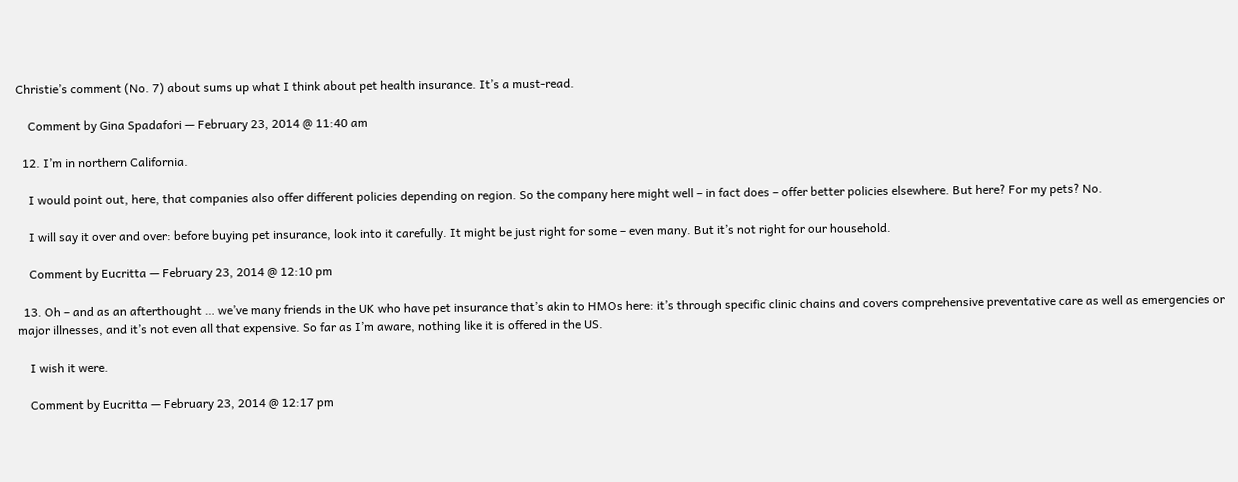Christie’s comment (No. 7) about sums up what I think about pet health insurance. It’s a must-read.

    Comment by Gina Spadafori — February 23, 2014 @ 11:40 am

  12. I’m in northern California.

    I would point out, here, that companies also offer different policies depending on region. So the company here might well – in fact does – offer better policies elsewhere. But here? For my pets? No.

    I will say it over and over: before buying pet insurance, look into it carefully. It might be just right for some – even many. But it’s not right for our household.

    Comment by Eucritta — February 23, 2014 @ 12:10 pm

  13. Oh – and as an afterthought … we’ve many friends in the UK who have pet insurance that’s akin to HMOs here: it’s through specific clinic chains and covers comprehensive preventative care as well as emergencies or major illnesses, and it’s not even all that expensive. So far as I’m aware, nothing like it is offered in the US.

    I wish it were.

    Comment by Eucritta — February 23, 2014 @ 12:17 pm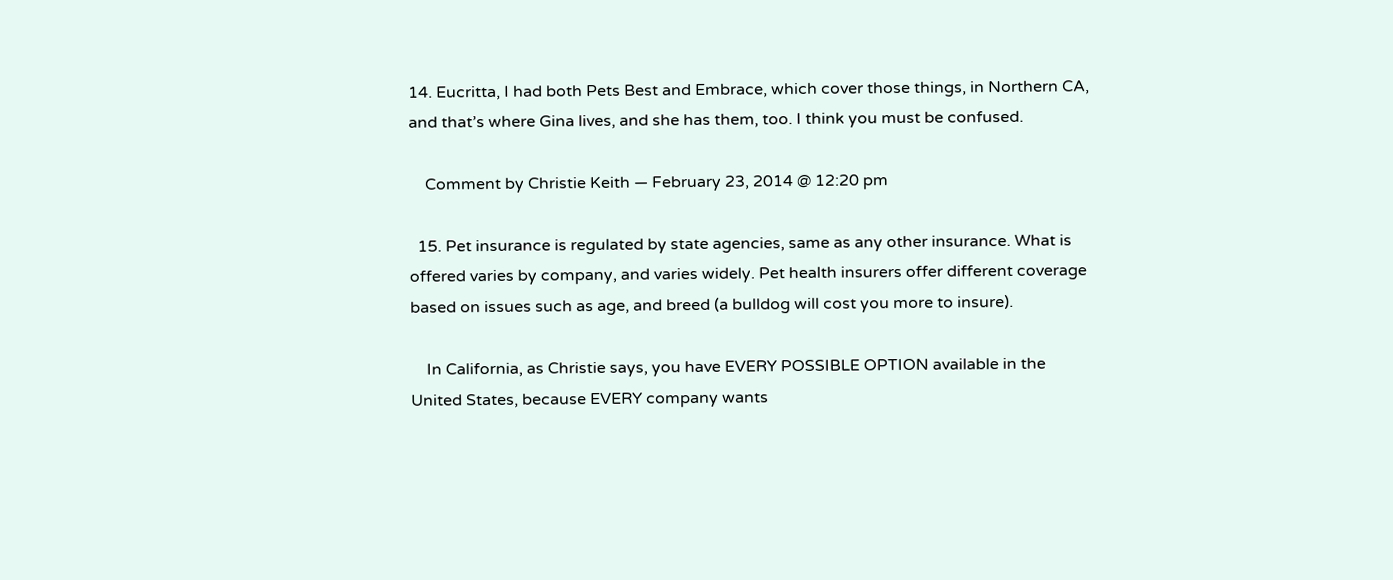14. Eucritta, I had both Pets Best and Embrace, which cover those things, in Northern CA, and that’s where Gina lives, and she has them, too. I think you must be confused.

    Comment by Christie Keith — February 23, 2014 @ 12:20 pm

  15. Pet insurance is regulated by state agencies, same as any other insurance. What is offered varies by company, and varies widely. Pet health insurers offer different coverage based on issues such as age, and breed (a bulldog will cost you more to insure).

    In California, as Christie says, you have EVERY POSSIBLE OPTION available in the United States, because EVERY company wants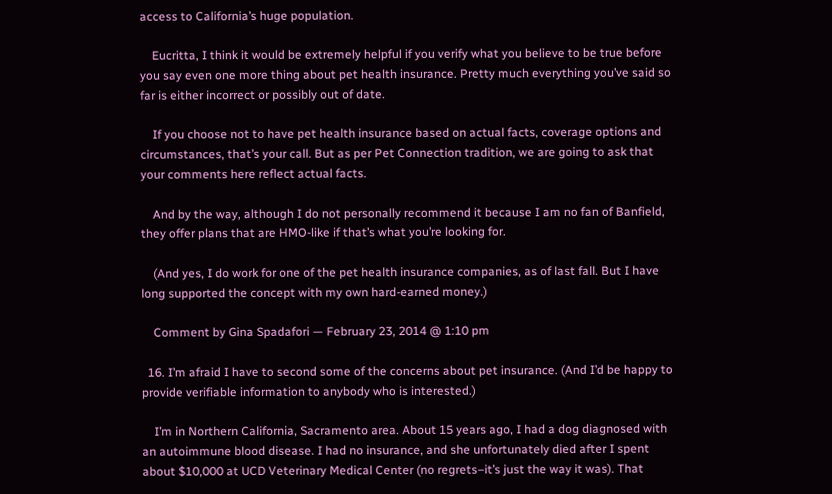access to California’s huge population.

    Eucritta, I think it would be extremely helpful if you verify what you believe to be true before you say even one more thing about pet health insurance. Pretty much everything you’ve said so far is either incorrect or possibly out of date.

    If you choose not to have pet health insurance based on actual facts, coverage options and circumstances, that’s your call. But as per Pet Connection tradition, we are going to ask that your comments here reflect actual facts.

    And by the way, although I do not personally recommend it because I am no fan of Banfield, they offer plans that are HMO-like if that’s what you’re looking for.

    (And yes, I do work for one of the pet health insurance companies, as of last fall. But I have long supported the concept with my own hard-earned money.)

    Comment by Gina Spadafori — February 23, 2014 @ 1:10 pm

  16. I’m afraid I have to second some of the concerns about pet insurance. (And I’d be happy to provide verifiable information to anybody who is interested.)

    I’m in Northern California, Sacramento area. About 15 years ago, I had a dog diagnosed with an autoimmune blood disease. I had no insurance, and she unfortunately died after I spent about $10,000 at UCD Veterinary Medical Center (no regrets–it’s just the way it was). That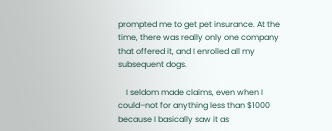prompted me to get pet insurance. At the time, there was really only one company that offered it, and I enrolled all my subsequent dogs.

    I seldom made claims, even when I could–not for anything less than $1000 because I basically saw it as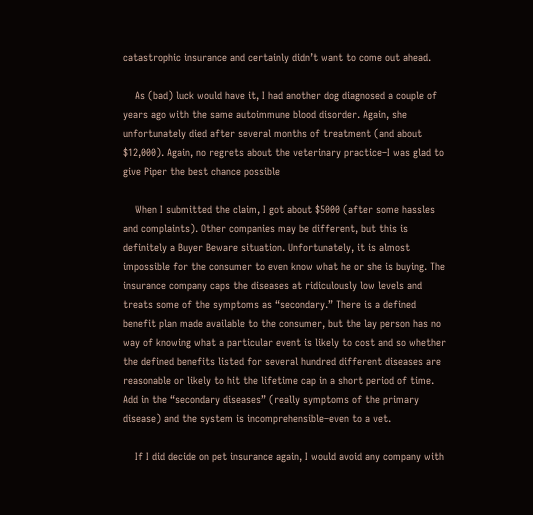catastrophic insurance and certainly didn’t want to come out ahead.

    As (bad) luck would have it, I had another dog diagnosed a couple of years ago with the same autoimmune blood disorder. Again, she unfortunately died after several months of treatment (and about $12,000). Again, no regrets about the veterinary practice–I was glad to give Piper the best chance possible

    When I submitted the claim, I got about $5000 (after some hassles and complaints). Other companies may be different, but this is definitely a Buyer Beware situation. Unfortunately, it is almost impossible for the consumer to even know what he or she is buying. The insurance company caps the diseases at ridiculously low levels and treats some of the symptoms as “secondary.” There is a defined benefit plan made available to the consumer, but the lay person has no way of knowing what a particular event is likely to cost and so whether the defined benefits listed for several hundred different diseases are reasonable or likely to hit the lifetime cap in a short period of time. Add in the “secondary diseases” (really symptoms of the primary disease) and the system is incomprehensible–even to a vet.

    If I did decide on pet insurance again, I would avoid any company with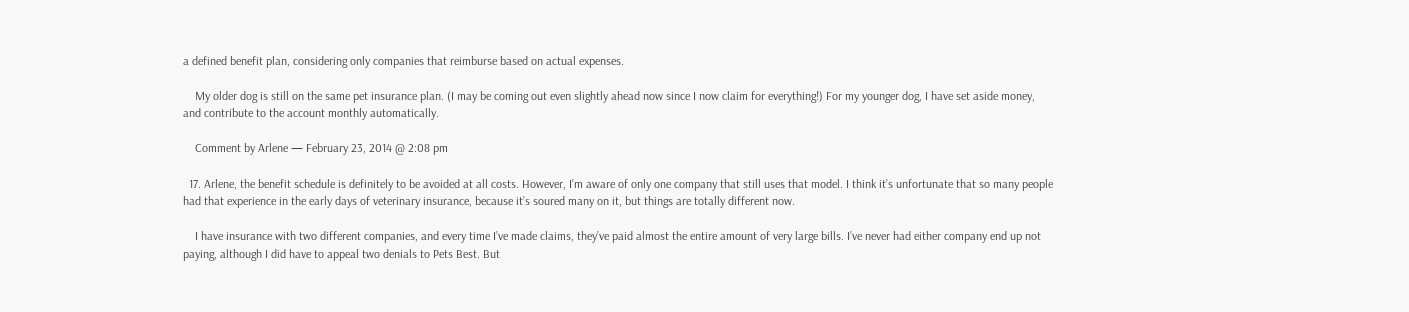a defined benefit plan, considering only companies that reimburse based on actual expenses.

    My older dog is still on the same pet insurance plan. (I may be coming out even slightly ahead now since I now claim for everything!) For my younger dog, I have set aside money, and contribute to the account monthly automatically.

    Comment by Arlene — February 23, 2014 @ 2:08 pm

  17. Arlene, the benefit schedule is definitely to be avoided at all costs. However, I’m aware of only one company that still uses that model. I think it’s unfortunate that so many people had that experience in the early days of veterinary insurance, because it’s soured many on it, but things are totally different now.

    I have insurance with two different companies, and every time I’ve made claims, they’ve paid almost the entire amount of very large bills. I’ve never had either company end up not paying, although I did have to appeal two denials to Pets Best. But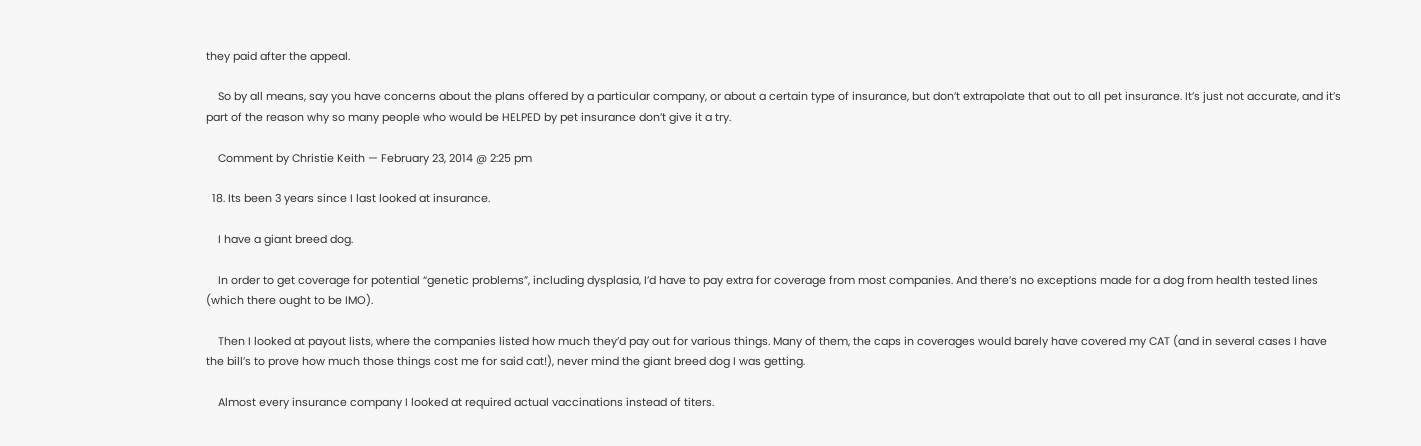they paid after the appeal.

    So by all means, say you have concerns about the plans offered by a particular company, or about a certain type of insurance, but don’t extrapolate that out to all pet insurance. It’s just not accurate, and it’s part of the reason why so many people who would be HELPED by pet insurance don’t give it a try.

    Comment by Christie Keith — February 23, 2014 @ 2:25 pm

  18. Its been 3 years since I last looked at insurance.

    I have a giant breed dog.

    In order to get coverage for potential “genetic problems”, including dysplasia, I’d have to pay extra for coverage from most companies. And there’s no exceptions made for a dog from health tested lines (which there ought to be IMO).

    Then I looked at payout lists, where the companies listed how much they’d pay out for various things. Many of them, the caps in coverages would barely have covered my CAT (and in several cases I have the bill’s to prove how much those things cost me for said cat!), never mind the giant breed dog I was getting.

    Almost every insurance company I looked at required actual vaccinations instead of titers.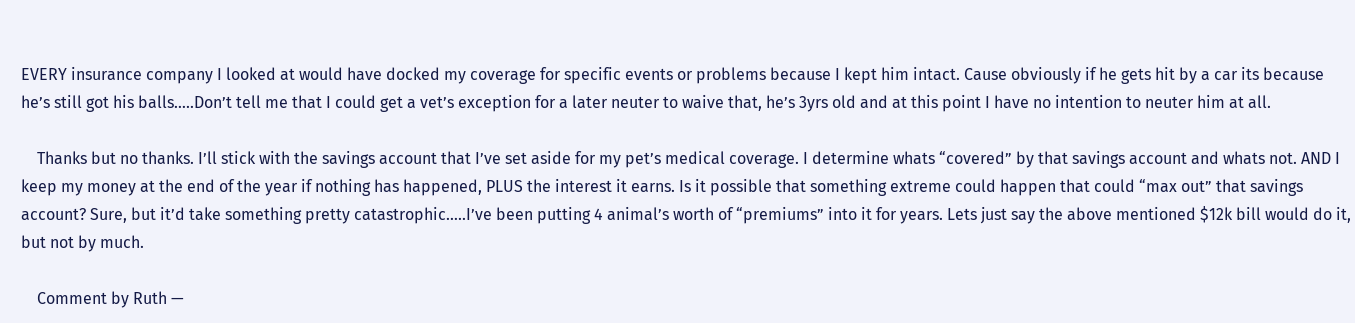EVERY insurance company I looked at would have docked my coverage for specific events or problems because I kept him intact. Cause obviously if he gets hit by a car its because he’s still got his balls…..Don’t tell me that I could get a vet’s exception for a later neuter to waive that, he’s 3yrs old and at this point I have no intention to neuter him at all.

    Thanks but no thanks. I’ll stick with the savings account that I’ve set aside for my pet’s medical coverage. I determine whats “covered” by that savings account and whats not. AND I keep my money at the end of the year if nothing has happened, PLUS the interest it earns. Is it possible that something extreme could happen that could “max out” that savings account? Sure, but it’d take something pretty catastrophic…..I’ve been putting 4 animal’s worth of “premiums” into it for years. Lets just say the above mentioned $12k bill would do it, but not by much.

    Comment by Ruth —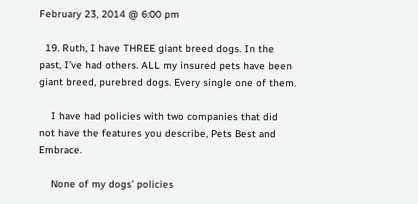February 23, 2014 @ 6:00 pm

  19. Ruth, I have THREE giant breed dogs. In the past, I’ve had others. ALL my insured pets have been giant breed, purebred dogs. Every single one of them.

    I have had policies with two companies that did not have the features you describe, Pets Best and Embrace.

    None of my dogs’ policies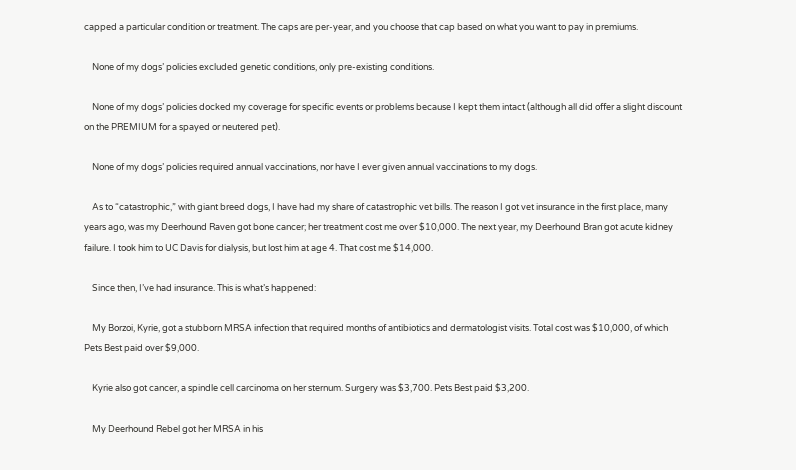capped a particular condition or treatment. The caps are per-year, and you choose that cap based on what you want to pay in premiums.

    None of my dogs’ policies excluded genetic conditions, only pre-existing conditions.

    None of my dogs’ policies docked my coverage for specific events or problems because I kept them intact (although all did offer a slight discount on the PREMIUM for a spayed or neutered pet).

    None of my dogs’ policies required annual vaccinations, nor have I ever given annual vaccinations to my dogs.

    As to “catastrophic,” with giant breed dogs, I have had my share of catastrophic vet bills. The reason I got vet insurance in the first place, many years ago, was my Deerhound Raven got bone cancer; her treatment cost me over $10,000. The next year, my Deerhound Bran got acute kidney failure. I took him to UC Davis for dialysis, but lost him at age 4. That cost me $14,000.

    Since then, I’ve had insurance. This is what’s happened:

    My Borzoi, Kyrie, got a stubborn MRSA infection that required months of antibiotics and dermatologist visits. Total cost was $10,000, of which Pets Best paid over $9,000.

    Kyrie also got cancer, a spindle cell carcinoma on her sternum. Surgery was $3,700. Pets Best paid $3,200.

    My Deerhound Rebel got her MRSA in his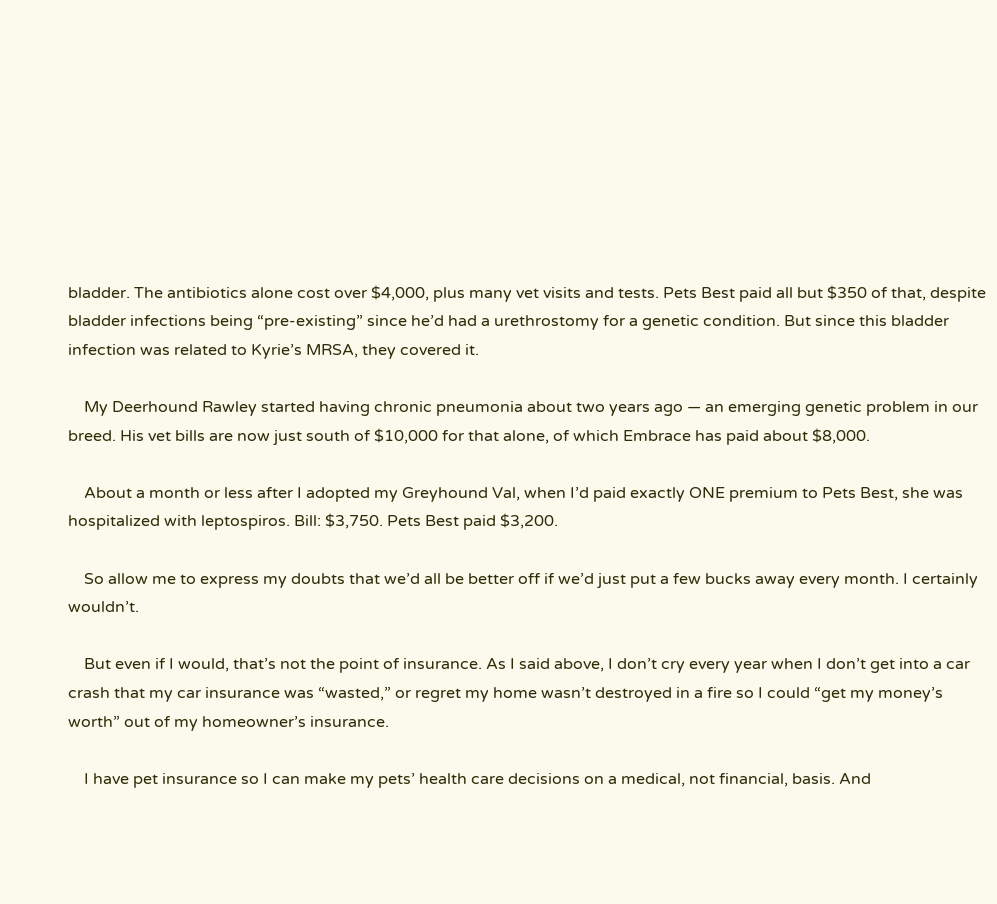bladder. The antibiotics alone cost over $4,000, plus many vet visits and tests. Pets Best paid all but $350 of that, despite bladder infections being “pre-existing” since he’d had a urethrostomy for a genetic condition. But since this bladder infection was related to Kyrie’s MRSA, they covered it.

    My Deerhound Rawley started having chronic pneumonia about two years ago — an emerging genetic problem in our breed. His vet bills are now just south of $10,000 for that alone, of which Embrace has paid about $8,000.

    About a month or less after I adopted my Greyhound Val, when I’d paid exactly ONE premium to Pets Best, she was hospitalized with leptospiros. Bill: $3,750. Pets Best paid $3,200.

    So allow me to express my doubts that we’d all be better off if we’d just put a few bucks away every month. I certainly wouldn’t.

    But even if I would, that’s not the point of insurance. As I said above, I don’t cry every year when I don’t get into a car crash that my car insurance was “wasted,” or regret my home wasn’t destroyed in a fire so I could “get my money’s worth” out of my homeowner’s insurance.

    I have pet insurance so I can make my pets’ health care decisions on a medical, not financial, basis. And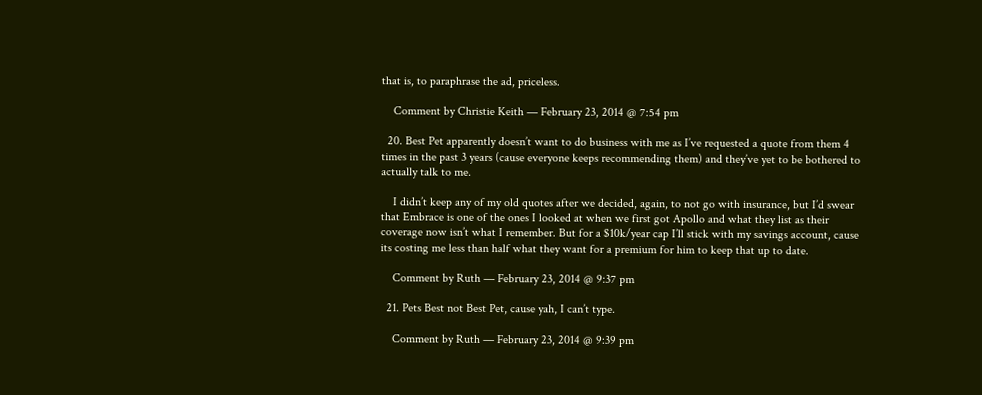that is, to paraphrase the ad, priceless.

    Comment by Christie Keith — February 23, 2014 @ 7:54 pm

  20. Best Pet apparently doesn’t want to do business with me as I’ve requested a quote from them 4 times in the past 3 years (cause everyone keeps recommending them) and they’ve yet to be bothered to actually talk to me.

    I didn’t keep any of my old quotes after we decided, again, to not go with insurance, but I’d swear that Embrace is one of the ones I looked at when we first got Apollo and what they list as their coverage now isn’t what I remember. But for a $10k/year cap I’ll stick with my savings account, cause its costing me less than half what they want for a premium for him to keep that up to date.

    Comment by Ruth — February 23, 2014 @ 9:37 pm

  21. Pets Best not Best Pet, cause yah, I can’t type.

    Comment by Ruth — February 23, 2014 @ 9:39 pm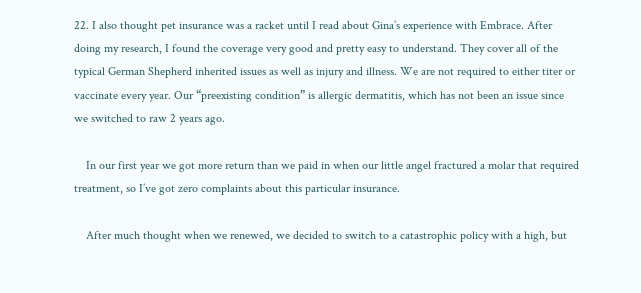22. I also thought pet insurance was a racket until I read about Gina’s experience with Embrace. After doing my research, I found the coverage very good and pretty easy to understand. They cover all of the typical German Shepherd inherited issues as well as injury and illness. We are not required to either titer or vaccinate every year. Our “preexisting condition” is allergic dermatitis, which has not been an issue since we switched to raw 2 years ago.

    In our first year we got more return than we paid in when our little angel fractured a molar that required treatment, so I’ve got zero complaints about this particular insurance.

    After much thought when we renewed, we decided to switch to a catastrophic policy with a high, but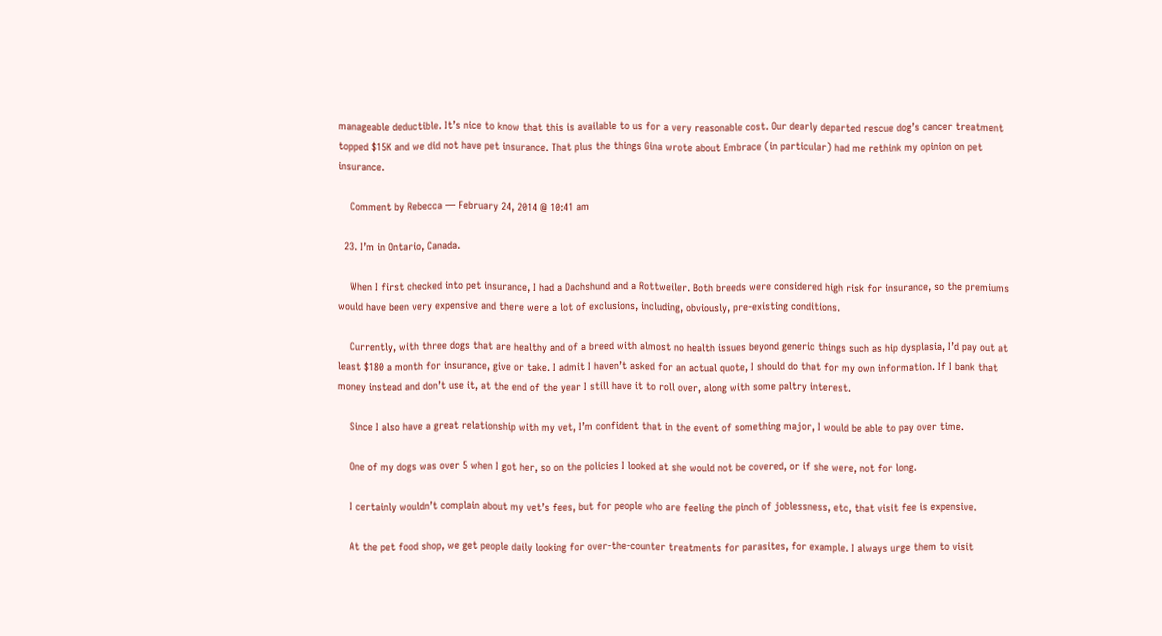manageable deductible. It’s nice to know that this is available to us for a very reasonable cost. Our dearly departed rescue dog’s cancer treatment topped $15K and we did not have pet insurance. That plus the things Gina wrote about Embrace (in particular) had me rethink my opinion on pet insurance.

    Comment by Rebecca — February 24, 2014 @ 10:41 am

  23. I’m in Ontario, Canada.

    When I first checked into pet insurance, I had a Dachshund and a Rottweiler. Both breeds were considered high risk for insurance, so the premiums would have been very expensive and there were a lot of exclusions, including, obviously, pre-existing conditions.

    Currently, with three dogs that are healthy and of a breed with almost no health issues beyond generic things such as hip dysplasia, I’d pay out at least $180 a month for insurance, give or take. I admit I haven’t asked for an actual quote, I should do that for my own information. If I bank that money instead and don’t use it, at the end of the year I still have it to roll over, along with some paltry interest.

    Since I also have a great relationship with my vet, I’m confident that in the event of something major, I would be able to pay over time.

    One of my dogs was over 5 when I got her, so on the policies I looked at she would not be covered, or if she were, not for long.

    I certainly wouldn’t complain about my vet’s fees, but for people who are feeling the pinch of joblessness, etc, that visit fee is expensive.

    At the pet food shop, we get people daily looking for over-the-counter treatments for parasites, for example. I always urge them to visit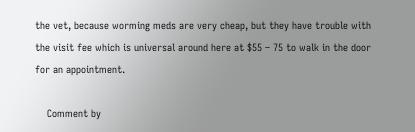the vet, because worming meds are very cheap, but they have trouble with the visit fee which is universal around here at $55 – 75 to walk in the door for an appointment.

    Comment by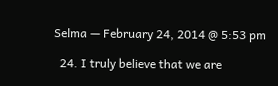Selma — February 24, 2014 @ 5:53 pm

  24. I truly believe that we are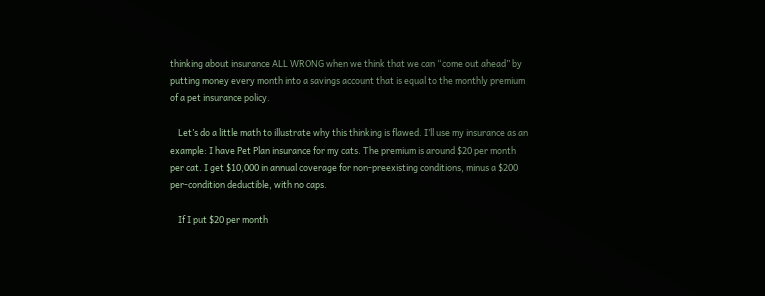thinking about insurance ALL WRONG when we think that we can “come out ahead” by putting money every month into a savings account that is equal to the monthly premium of a pet insurance policy.

    Let’s do a little math to illustrate why this thinking is flawed. I’ll use my insurance as an example: I have Pet Plan insurance for my cats. The premium is around $20 per month per cat. I get $10,000 in annual coverage for non-preexisting conditions, minus a $200 per-condition deductible, with no caps.

    If I put $20 per month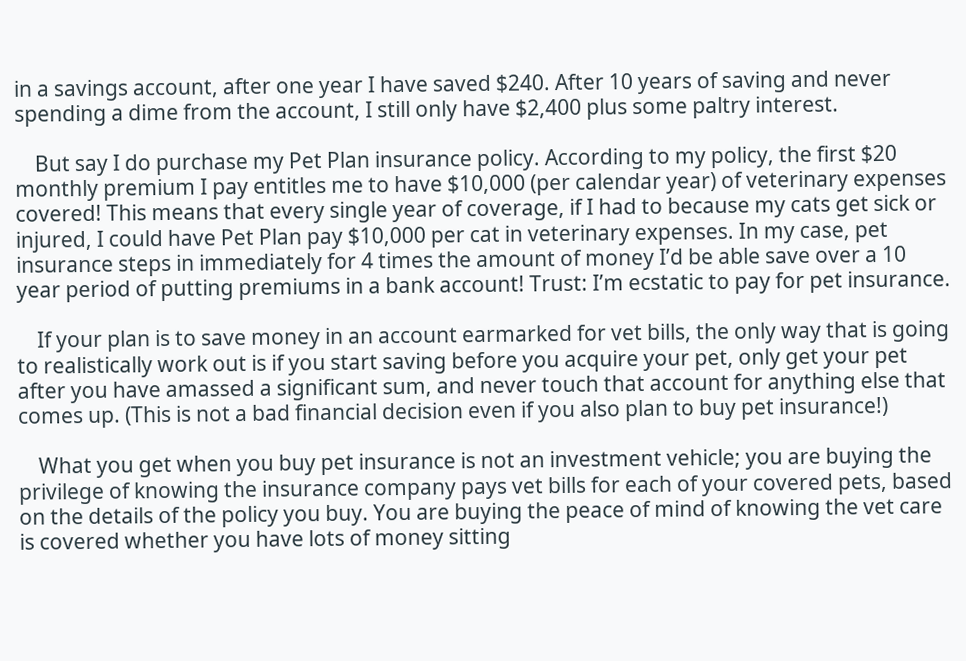in a savings account, after one year I have saved $240. After 10 years of saving and never spending a dime from the account, I still only have $2,400 plus some paltry interest.

    But say I do purchase my Pet Plan insurance policy. According to my policy, the first $20 monthly premium I pay entitles me to have $10,000 (per calendar year) of veterinary expenses covered! This means that every single year of coverage, if I had to because my cats get sick or injured, I could have Pet Plan pay $10,000 per cat in veterinary expenses. In my case, pet insurance steps in immediately for 4 times the amount of money I’d be able save over a 10 year period of putting premiums in a bank account! Trust: I’m ecstatic to pay for pet insurance.

    If your plan is to save money in an account earmarked for vet bills, the only way that is going to realistically work out is if you start saving before you acquire your pet, only get your pet after you have amassed a significant sum, and never touch that account for anything else that comes up. (This is not a bad financial decision even if you also plan to buy pet insurance!)

    What you get when you buy pet insurance is not an investment vehicle; you are buying the privilege of knowing the insurance company pays vet bills for each of your covered pets, based on the details of the policy you buy. You are buying the peace of mind of knowing the vet care is covered whether you have lots of money sitting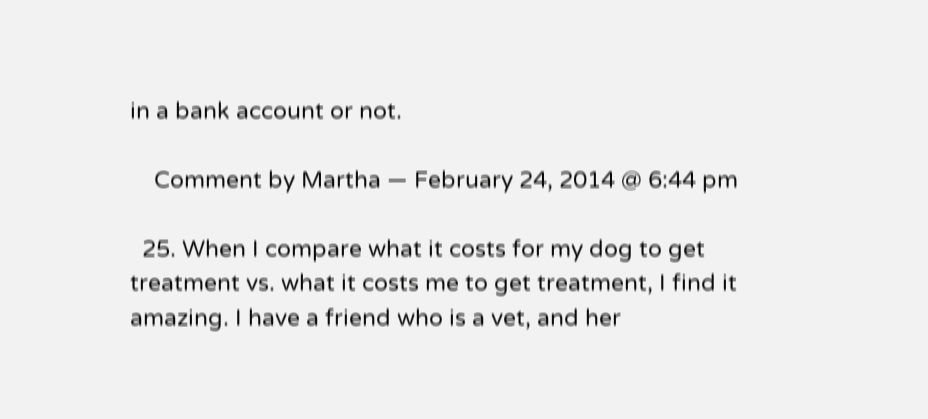in a bank account or not.

    Comment by Martha — February 24, 2014 @ 6:44 pm

  25. When I compare what it costs for my dog to get treatment vs. what it costs me to get treatment, I find it amazing. I have a friend who is a vet, and her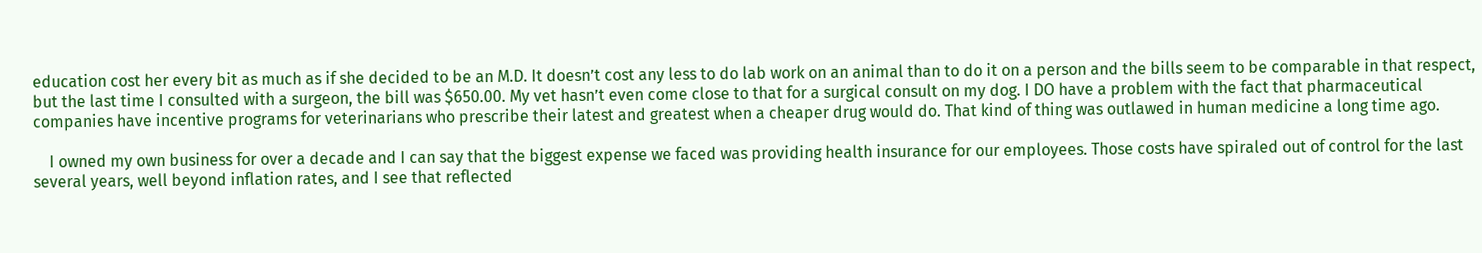education cost her every bit as much as if she decided to be an M.D. It doesn’t cost any less to do lab work on an animal than to do it on a person and the bills seem to be comparable in that respect, but the last time I consulted with a surgeon, the bill was $650.00. My vet hasn’t even come close to that for a surgical consult on my dog. I DO have a problem with the fact that pharmaceutical companies have incentive programs for veterinarians who prescribe their latest and greatest when a cheaper drug would do. That kind of thing was outlawed in human medicine a long time ago.

    I owned my own business for over a decade and I can say that the biggest expense we faced was providing health insurance for our employees. Those costs have spiraled out of control for the last several years, well beyond inflation rates, and I see that reflected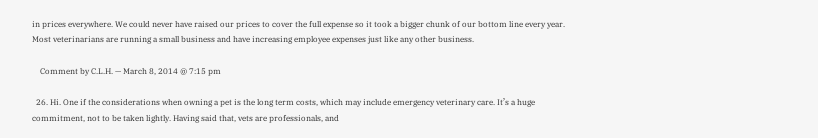in prices everywhere. We could never have raised our prices to cover the full expense so it took a bigger chunk of our bottom line every year. Most veterinarians are running a small business and have increasing employee expenses just like any other business.

    Comment by C.L.H. — March 8, 2014 @ 7:15 pm

  26. Hi. One if the considerations when owning a pet is the long term costs, which may include emergency veterinary care. It’s a huge commitment, not to be taken lightly. Having said that, vets are professionals, and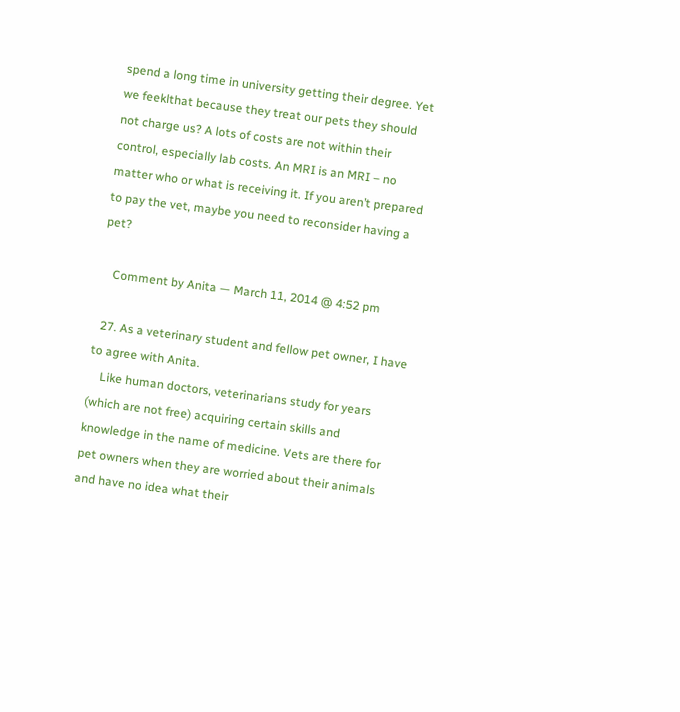spend a long time in university getting their degree. Yet we feeklthat because they treat our pets they should not charge us? A lots of costs are not within their control, especially lab costs. An MRI is an MRI – no matter who or what is receiving it. If you aren’t prepared to pay the vet, maybe you need to reconsider having a pet?

    Comment by Anita — March 11, 2014 @ 4:52 pm

  27. As a veterinary student and fellow pet owner, I have to agree with Anita.
    Like human doctors, veterinarians study for years (which are not free) acquiring certain skills and knowledge in the name of medicine. Vets are there for pet owners when they are worried about their animals and have no idea what their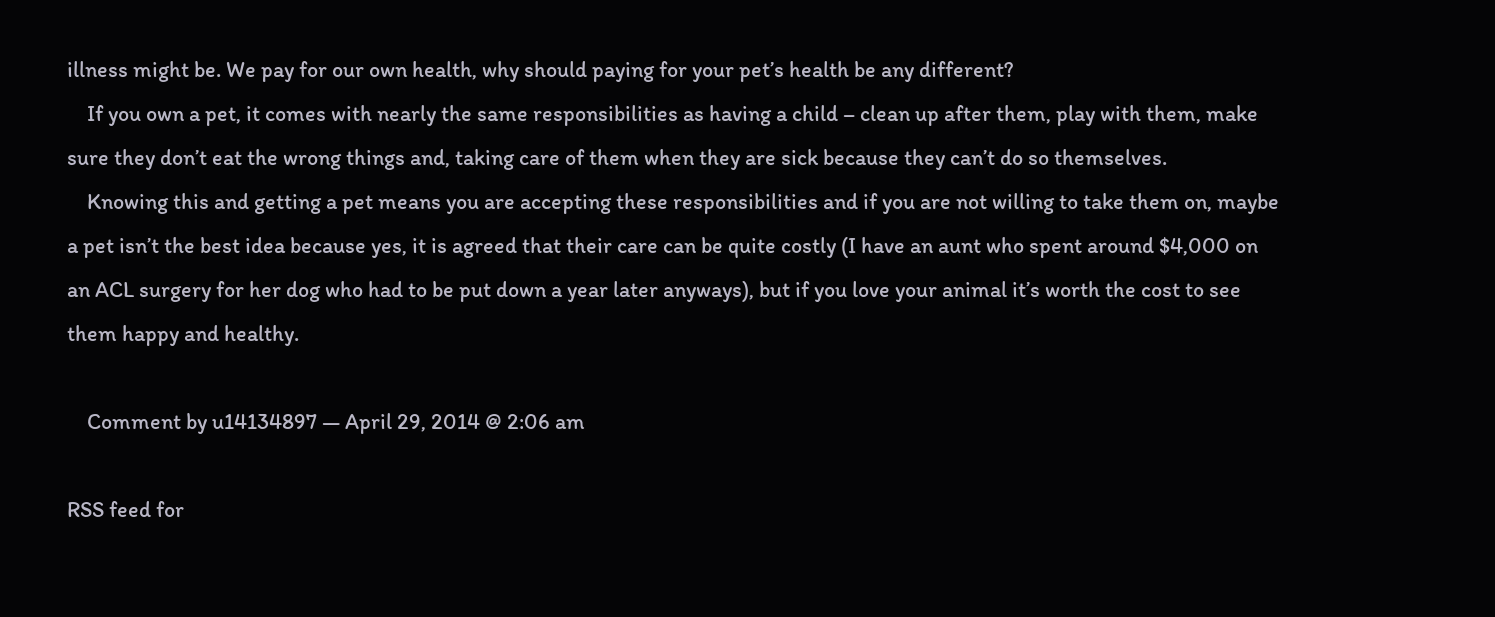illness might be. We pay for our own health, why should paying for your pet’s health be any different?
    If you own a pet, it comes with nearly the same responsibilities as having a child – clean up after them, play with them, make sure they don’t eat the wrong things and, taking care of them when they are sick because they can’t do so themselves.
    Knowing this and getting a pet means you are accepting these responsibilities and if you are not willing to take them on, maybe a pet isn’t the best idea because yes, it is agreed that their care can be quite costly (I have an aunt who spent around $4,000 on an ACL surgery for her dog who had to be put down a year later anyways), but if you love your animal it’s worth the cost to see them happy and healthy.

    Comment by u14134897 — April 29, 2014 @ 2:06 am

RSS feed for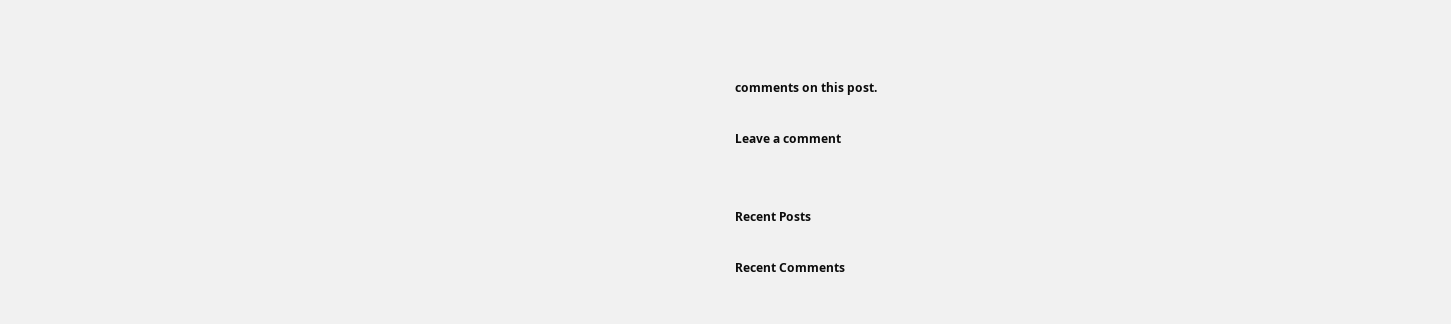comments on this post.

Leave a comment


Recent Posts

Recent Comments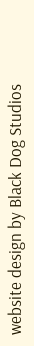website design by Black Dog Studios